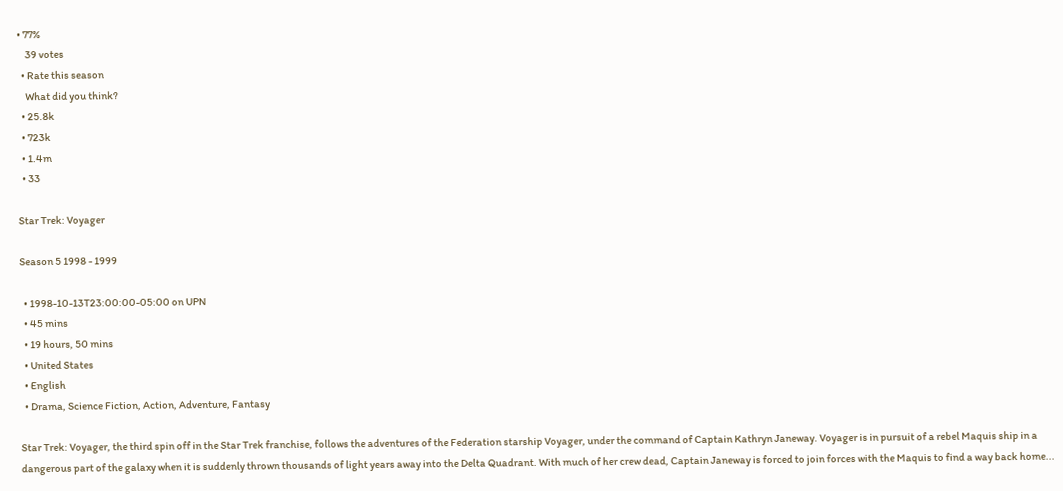• 77%
    39 votes
  • Rate this season
    What did you think?
  • 25.8k
  • 723k
  • 1.4m
  • 33

Star Trek: Voyager

Season 5 1998 - 1999

  • 1998-10-13T23:00:00-05:00 on UPN
  • 45 mins
  • 19 hours, 50 mins
  • United States
  • English
  • Drama, Science Fiction, Action, Adventure, Fantasy

Star Trek: Voyager, the third spin off in the Star Trek franchise, follows the adventures of the Federation starship Voyager, under the command of Captain Kathryn Janeway. Voyager is in pursuit of a rebel Maquis ship in a dangerous part of the galaxy when it is suddenly thrown thousands of light years away into the Delta Quadrant. With much of her crew dead, Captain Janeway is forced to join forces with the Maquis to find a way back home...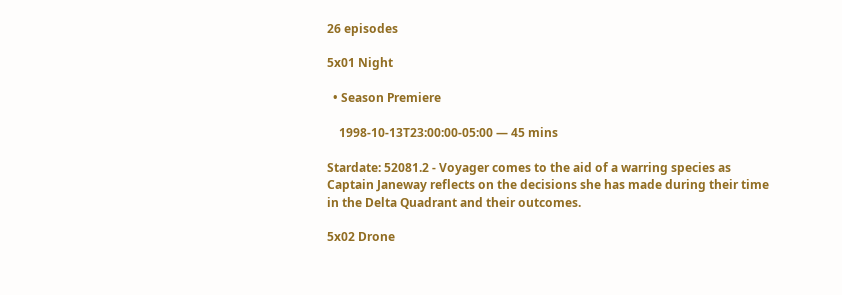26 episodes

5x01 Night

  • Season Premiere

    1998-10-13T23:00:00-05:00 — 45 mins

Stardate: 52081.2 - Voyager comes to the aid of a warring species as Captain Janeway reflects on the decisions she has made during their time in the Delta Quadrant and their outcomes.

5x02 Drone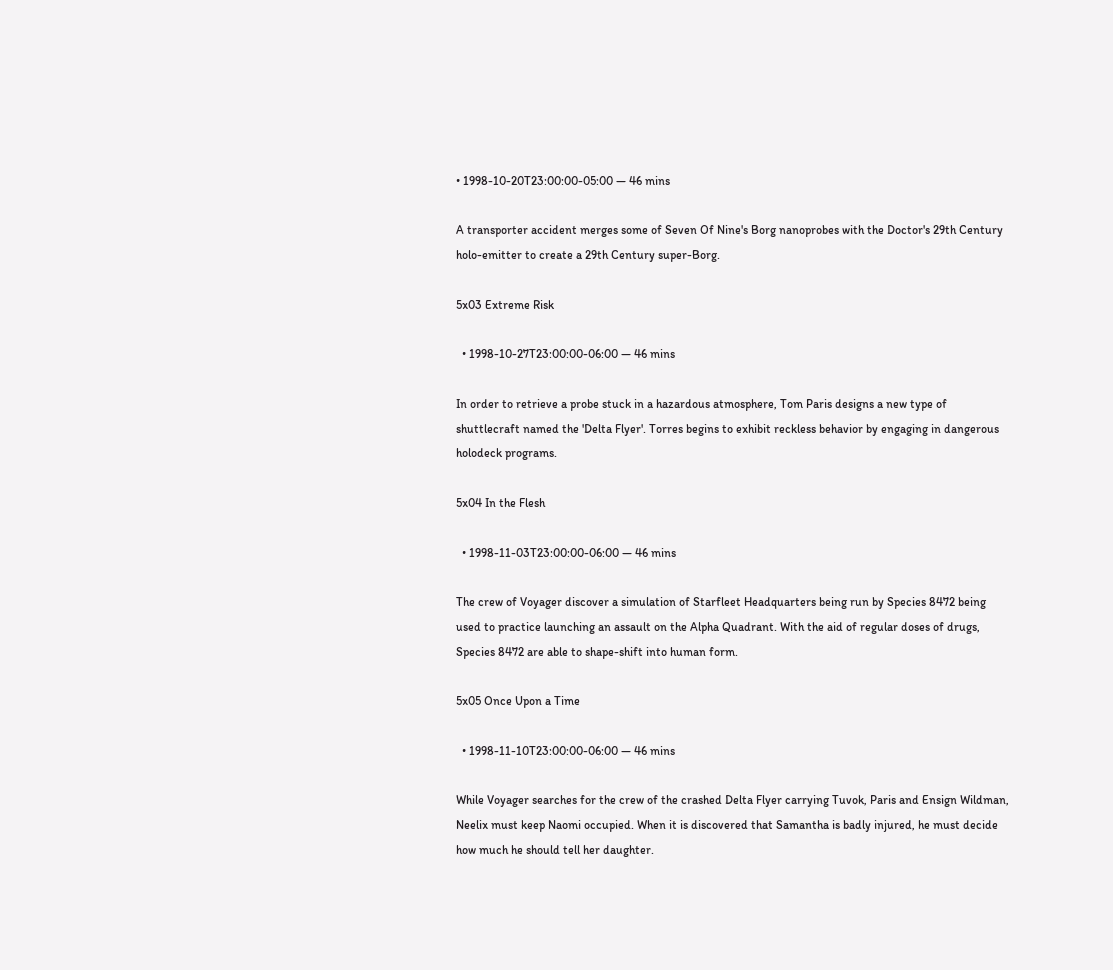• 1998-10-20T23:00:00-05:00 — 46 mins

A transporter accident merges some of Seven Of Nine's Borg nanoprobes with the Doctor's 29th Century holo-emitter to create a 29th Century super-Borg.

5x03 Extreme Risk

  • 1998-10-27T23:00:00-06:00 — 46 mins

In order to retrieve a probe stuck in a hazardous atmosphere, Tom Paris designs a new type of shuttlecraft named the 'Delta Flyer'. Torres begins to exhibit reckless behavior by engaging in dangerous holodeck programs.

5x04 In the Flesh

  • 1998-11-03T23:00:00-06:00 — 46 mins

The crew of Voyager discover a simulation of Starfleet Headquarters being run by Species 8472 being used to practice launching an assault on the Alpha Quadrant. With the aid of regular doses of drugs, Species 8472 are able to shape-shift into human form.

5x05 Once Upon a Time

  • 1998-11-10T23:00:00-06:00 — 46 mins

While Voyager searches for the crew of the crashed Delta Flyer carrying Tuvok, Paris and Ensign Wildman, Neelix must keep Naomi occupied. When it is discovered that Samantha is badly injured, he must decide how much he should tell her daughter.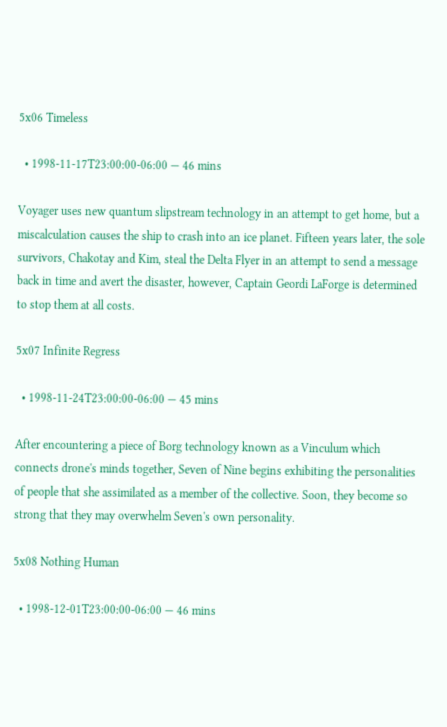5x06 Timeless

  • 1998-11-17T23:00:00-06:00 — 46 mins

Voyager uses new quantum slipstream technology in an attempt to get home, but a miscalculation causes the ship to crash into an ice planet. Fifteen years later, the sole survivors, Chakotay and Kim, steal the Delta Flyer in an attempt to send a message back in time and avert the disaster, however, Captain Geordi LaForge is determined to stop them at all costs.

5x07 Infinite Regress

  • 1998-11-24T23:00:00-06:00 — 45 mins

After encountering a piece of Borg technology known as a Vinculum which connects drone's minds together, Seven of Nine begins exhibiting the personalities of people that she assimilated as a member of the collective. Soon, they become so strong that they may overwhelm Seven's own personality.

5x08 Nothing Human

  • 1998-12-01T23:00:00-06:00 — 46 mins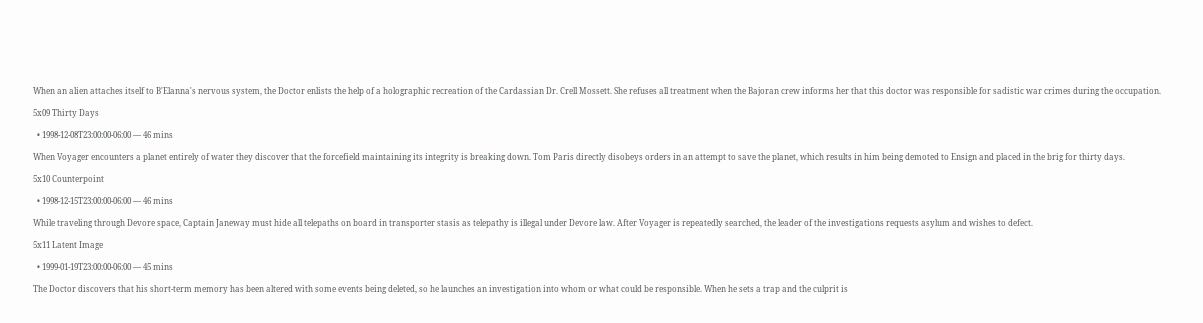When an alien attaches itself to B'Elanna's nervous system, the Doctor enlists the help of a holographic recreation of the Cardassian Dr. Crell Mossett. She refuses all treatment when the Bajoran crew informs her that this doctor was responsible for sadistic war crimes during the occupation.

5x09 Thirty Days

  • 1998-12-08T23:00:00-06:00 — 46 mins

When Voyager encounters a planet entirely of water they discover that the forcefield maintaining its integrity is breaking down. Tom Paris directly disobeys orders in an attempt to save the planet, which results in him being demoted to Ensign and placed in the brig for thirty days.

5x10 Counterpoint

  • 1998-12-15T23:00:00-06:00 — 46 mins

While traveling through Devore space, Captain Janeway must hide all telepaths on board in transporter stasis as telepathy is illegal under Devore law. After Voyager is repeatedly searched, the leader of the investigations requests asylum and wishes to defect.

5x11 Latent Image

  • 1999-01-19T23:00:00-06:00 — 45 mins

The Doctor discovers that his short-term memory has been altered with some events being deleted, so he launches an investigation into whom or what could be responsible. When he sets a trap and the culprit is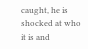caught, he is shocked at who it is and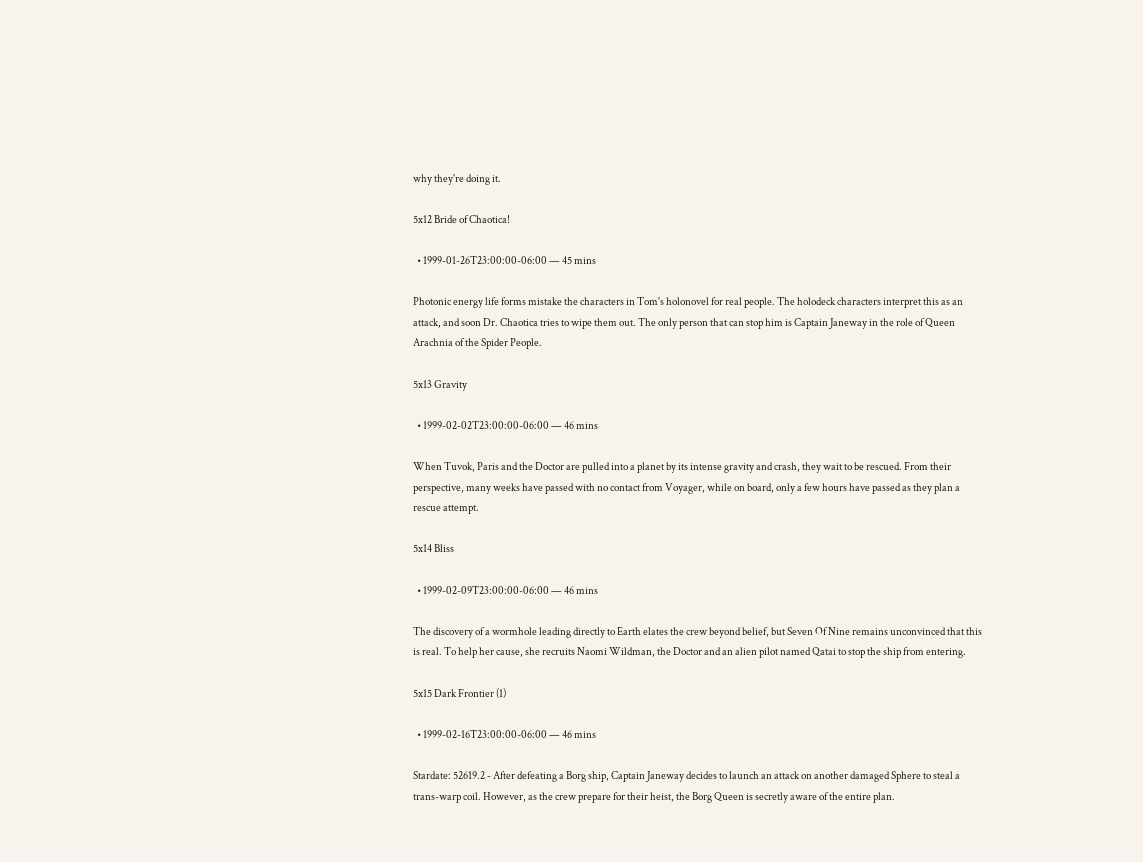why they're doing it.

5x12 Bride of Chaotica!

  • 1999-01-26T23:00:00-06:00 — 45 mins

Photonic energy life forms mistake the characters in Tom's holonovel for real people. The holodeck characters interpret this as an attack, and soon Dr. Chaotica tries to wipe them out. The only person that can stop him is Captain Janeway in the role of Queen Arachnia of the Spider People.

5x13 Gravity

  • 1999-02-02T23:00:00-06:00 — 46 mins

When Tuvok, Paris and the Doctor are pulled into a planet by its intense gravity and crash, they wait to be rescued. From their perspective, many weeks have passed with no contact from Voyager, while on board, only a few hours have passed as they plan a rescue attempt.

5x14 Bliss

  • 1999-02-09T23:00:00-06:00 — 46 mins

The discovery of a wormhole leading directly to Earth elates the crew beyond belief, but Seven Of Nine remains unconvinced that this is real. To help her cause, she recruits Naomi Wildman, the Doctor and an alien pilot named Qatai to stop the ship from entering.

5x15 Dark Frontier (1)

  • 1999-02-16T23:00:00-06:00 — 46 mins

Stardate: 52619.2 - After defeating a Borg ship, Captain Janeway decides to launch an attack on another damaged Sphere to steal a trans-warp coil. However, as the crew prepare for their heist, the Borg Queen is secretly aware of the entire plan.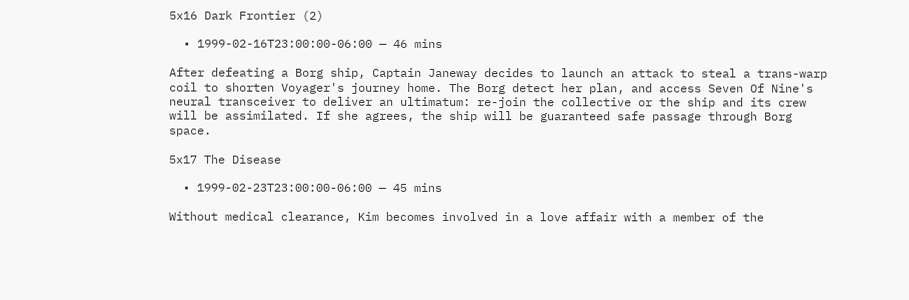5x16 Dark Frontier (2)

  • 1999-02-16T23:00:00-06:00 — 46 mins

After defeating a Borg ship, Captain Janeway decides to launch an attack to steal a trans-warp coil to shorten Voyager's journey home. The Borg detect her plan, and access Seven Of Nine's neural transceiver to deliver an ultimatum: re-join the collective or the ship and its crew will be assimilated. If she agrees, the ship will be guaranteed safe passage through Borg space.

5x17 The Disease

  • 1999-02-23T23:00:00-06:00 — 45 mins

Without medical clearance, Kim becomes involved in a love affair with a member of the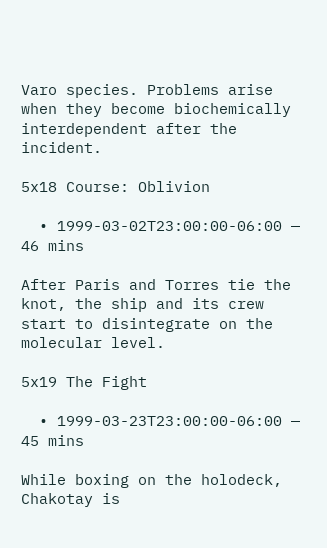Varo species. Problems arise when they become biochemically interdependent after the incident.

5x18 Course: Oblivion

  • 1999-03-02T23:00:00-06:00 — 46 mins

After Paris and Torres tie the knot, the ship and its crew start to disintegrate on the molecular level.

5x19 The Fight

  • 1999-03-23T23:00:00-06:00 — 45 mins

While boxing on the holodeck, Chakotay is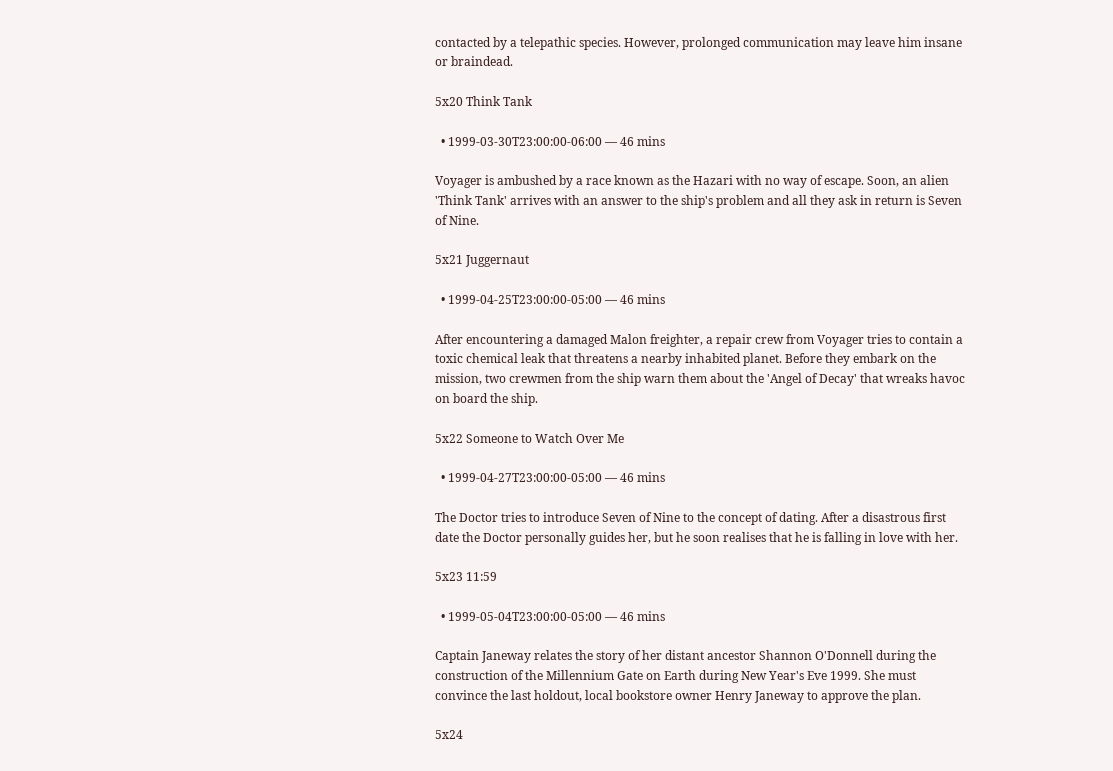contacted by a telepathic species. However, prolonged communication may leave him insane or braindead.

5x20 Think Tank

  • 1999-03-30T23:00:00-06:00 — 46 mins

Voyager is ambushed by a race known as the Hazari with no way of escape. Soon, an alien 'Think Tank' arrives with an answer to the ship's problem and all they ask in return is Seven of Nine.

5x21 Juggernaut

  • 1999-04-25T23:00:00-05:00 — 46 mins

After encountering a damaged Malon freighter, a repair crew from Voyager tries to contain a toxic chemical leak that threatens a nearby inhabited planet. Before they embark on the mission, two crewmen from the ship warn them about the 'Angel of Decay' that wreaks havoc on board the ship.

5x22 Someone to Watch Over Me

  • 1999-04-27T23:00:00-05:00 — 46 mins

The Doctor tries to introduce Seven of Nine to the concept of dating. After a disastrous first date the Doctor personally guides her, but he soon realises that he is falling in love with her.

5x23 11:59

  • 1999-05-04T23:00:00-05:00 — 46 mins

Captain Janeway relates the story of her distant ancestor Shannon O'Donnell during the construction of the Millennium Gate on Earth during New Year's Eve 1999. She must convince the last holdout, local bookstore owner Henry Janeway to approve the plan.

5x24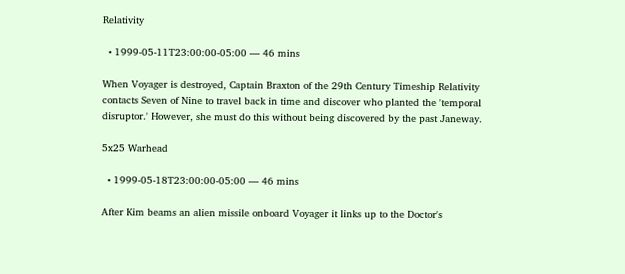Relativity

  • 1999-05-11T23:00:00-05:00 — 46 mins

When Voyager is destroyed, Captain Braxton of the 29th Century Timeship Relativity contacts Seven of Nine to travel back in time and discover who planted the 'temporal disruptor.' However, she must do this without being discovered by the past Janeway.

5x25 Warhead

  • 1999-05-18T23:00:00-05:00 — 46 mins

After Kim beams an alien missile onboard Voyager it links up to the Doctor's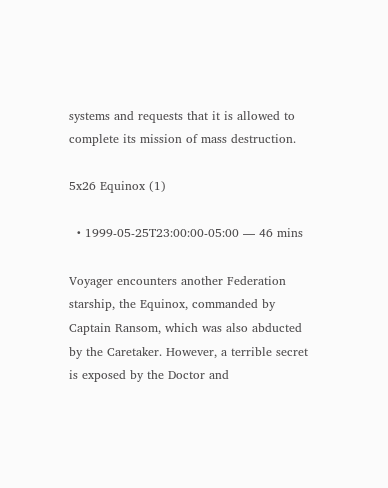systems and requests that it is allowed to complete its mission of mass destruction.

5x26 Equinox (1)

  • 1999-05-25T23:00:00-05:00 — 46 mins

Voyager encounters another Federation starship, the Equinox, commanded by Captain Ransom, which was also abducted by the Caretaker. However, a terrible secret is exposed by the Doctor and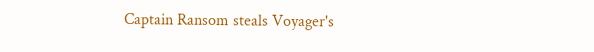Captain Ransom steals Voyager's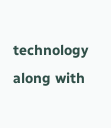technology along with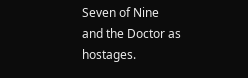Seven of Nine and the Doctor as hostages.